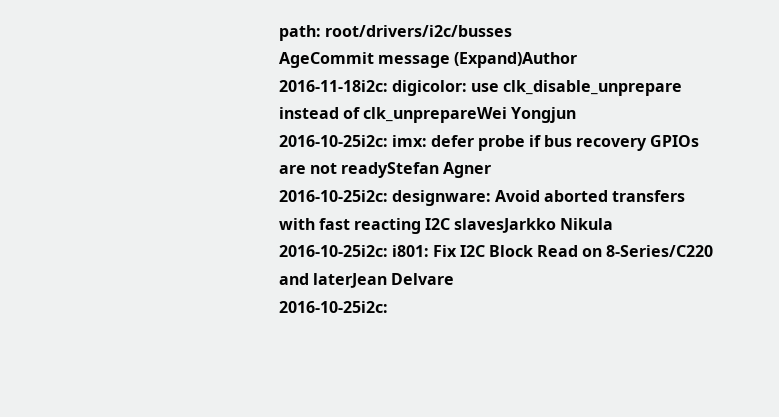path: root/drivers/i2c/busses
AgeCommit message (Expand)Author
2016-11-18i2c: digicolor: use clk_disable_unprepare instead of clk_unprepareWei Yongjun
2016-10-25i2c: imx: defer probe if bus recovery GPIOs are not readyStefan Agner
2016-10-25i2c: designware: Avoid aborted transfers with fast reacting I2C slavesJarkko Nikula
2016-10-25i2c: i801: Fix I2C Block Read on 8-Series/C220 and laterJean Delvare
2016-10-25i2c: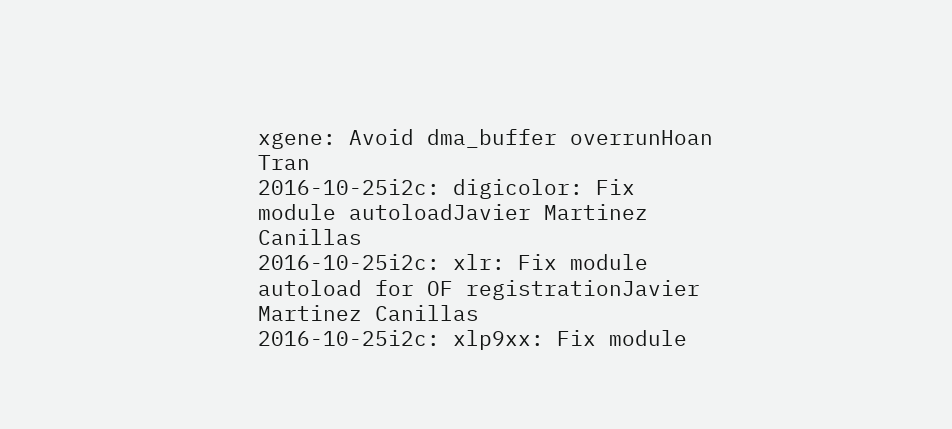xgene: Avoid dma_buffer overrunHoan Tran
2016-10-25i2c: digicolor: Fix module autoloadJavier Martinez Canillas
2016-10-25i2c: xlr: Fix module autoload for OF registrationJavier Martinez Canillas
2016-10-25i2c: xlp9xx: Fix module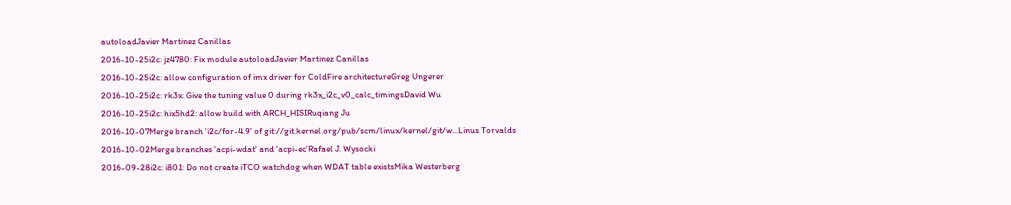autoloadJavier Martinez Canillas
2016-10-25i2c: jz4780: Fix module autoloadJavier Martinez Canillas
2016-10-25i2c: allow configuration of imx driver for ColdFire architectureGreg Ungerer
2016-10-25i2c: rk3x: Give the tuning value 0 during rk3x_i2c_v0_calc_timingsDavid Wu
2016-10-25i2c: hix5hd2: allow build with ARCH_HISIRuqiang Ju
2016-10-07Merge branch 'i2c/for-4.9' of git://git.kernel.org/pub/scm/linux/kernel/git/w...Linus Torvalds
2016-10-02Merge branches 'acpi-wdat' and 'acpi-ec'Rafael J. Wysocki
2016-09-28i2c: i801: Do not create iTCO watchdog when WDAT table existsMika Westerberg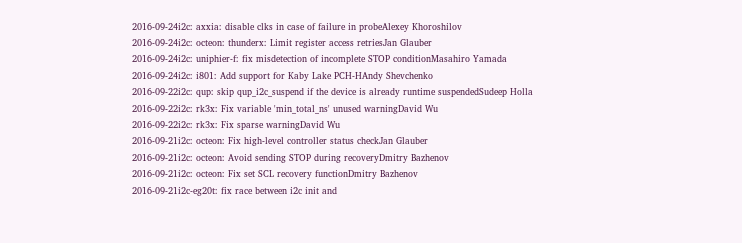2016-09-24i2c: axxia: disable clks in case of failure in probeAlexey Khoroshilov
2016-09-24i2c: octeon: thunderx: Limit register access retriesJan Glauber
2016-09-24i2c: uniphier-f: fix misdetection of incomplete STOP conditionMasahiro Yamada
2016-09-24i2c: i801: Add support for Kaby Lake PCH-HAndy Shevchenko
2016-09-22i2c: qup: skip qup_i2c_suspend if the device is already runtime suspendedSudeep Holla
2016-09-22i2c: rk3x: Fix variable 'min_total_ns' unused warningDavid Wu
2016-09-22i2c: rk3x: Fix sparse warningDavid Wu
2016-09-21i2c: octeon: Fix high-level controller status checkJan Glauber
2016-09-21i2c: octeon: Avoid sending STOP during recoveryDmitry Bazhenov
2016-09-21i2c: octeon: Fix set SCL recovery functionDmitry Bazhenov
2016-09-21i2c-eg20t: fix race between i2c init and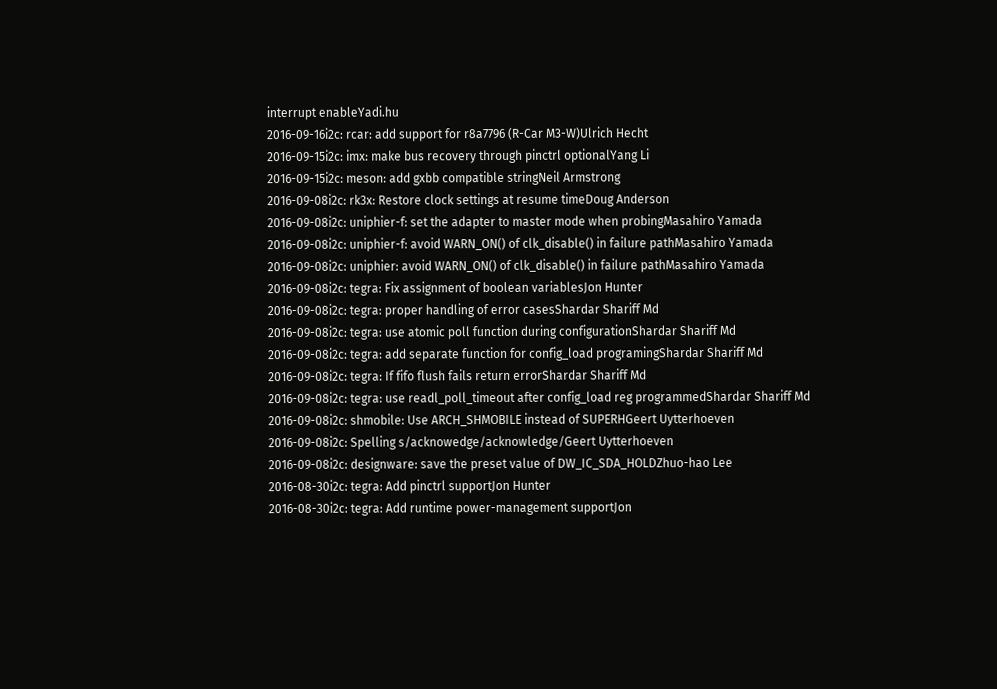interrupt enableYadi.hu
2016-09-16i2c: rcar: add support for r8a7796 (R-Car M3-W)Ulrich Hecht
2016-09-15i2c: imx: make bus recovery through pinctrl optionalYang Li
2016-09-15i2c: meson: add gxbb compatible stringNeil Armstrong
2016-09-08i2c: rk3x: Restore clock settings at resume timeDoug Anderson
2016-09-08i2c: uniphier-f: set the adapter to master mode when probingMasahiro Yamada
2016-09-08i2c: uniphier-f: avoid WARN_ON() of clk_disable() in failure pathMasahiro Yamada
2016-09-08i2c: uniphier: avoid WARN_ON() of clk_disable() in failure pathMasahiro Yamada
2016-09-08i2c: tegra: Fix assignment of boolean variablesJon Hunter
2016-09-08i2c: tegra: proper handling of error casesShardar Shariff Md
2016-09-08i2c: tegra: use atomic poll function during configurationShardar Shariff Md
2016-09-08i2c: tegra: add separate function for config_load programingShardar Shariff Md
2016-09-08i2c: tegra: If fifo flush fails return errorShardar Shariff Md
2016-09-08i2c: tegra: use readl_poll_timeout after config_load reg programmedShardar Shariff Md
2016-09-08i2c: shmobile: Use ARCH_SHMOBILE instead of SUPERHGeert Uytterhoeven
2016-09-08i2c: Spelling s/acknowedge/acknowledge/Geert Uytterhoeven
2016-09-08i2c: designware: save the preset value of DW_IC_SDA_HOLDZhuo-hao Lee
2016-08-30i2c: tegra: Add pinctrl supportJon Hunter
2016-08-30i2c: tegra: Add runtime power-management supportJon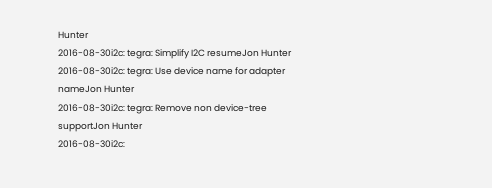Hunter
2016-08-30i2c: tegra: Simplify I2C resumeJon Hunter
2016-08-30i2c: tegra: Use device name for adapter nameJon Hunter
2016-08-30i2c: tegra: Remove non device-tree supportJon Hunter
2016-08-30i2c: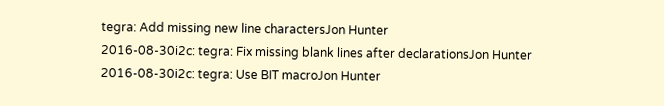tegra: Add missing new line charactersJon Hunter
2016-08-30i2c: tegra: Fix missing blank lines after declarationsJon Hunter
2016-08-30i2c: tegra: Use BIT macroJon Hunter